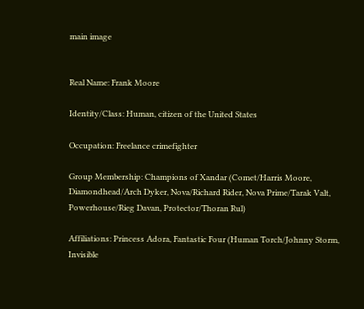main image


Real Name: Frank Moore

Identity/Class: Human, citizen of the United States

Occupation: Freelance crimefighter

Group Membership: Champions of Xandar (Comet/Harris Moore, Diamondhead/Arch Dyker, Nova/Richard Rider, Nova Prime/Tarak Valt, Powerhouse/Rieg Davan, Protector/Thoran Rul)

Affiliations: Princess Adora, Fantastic Four (Human Torch/Johnny Storm, Invisible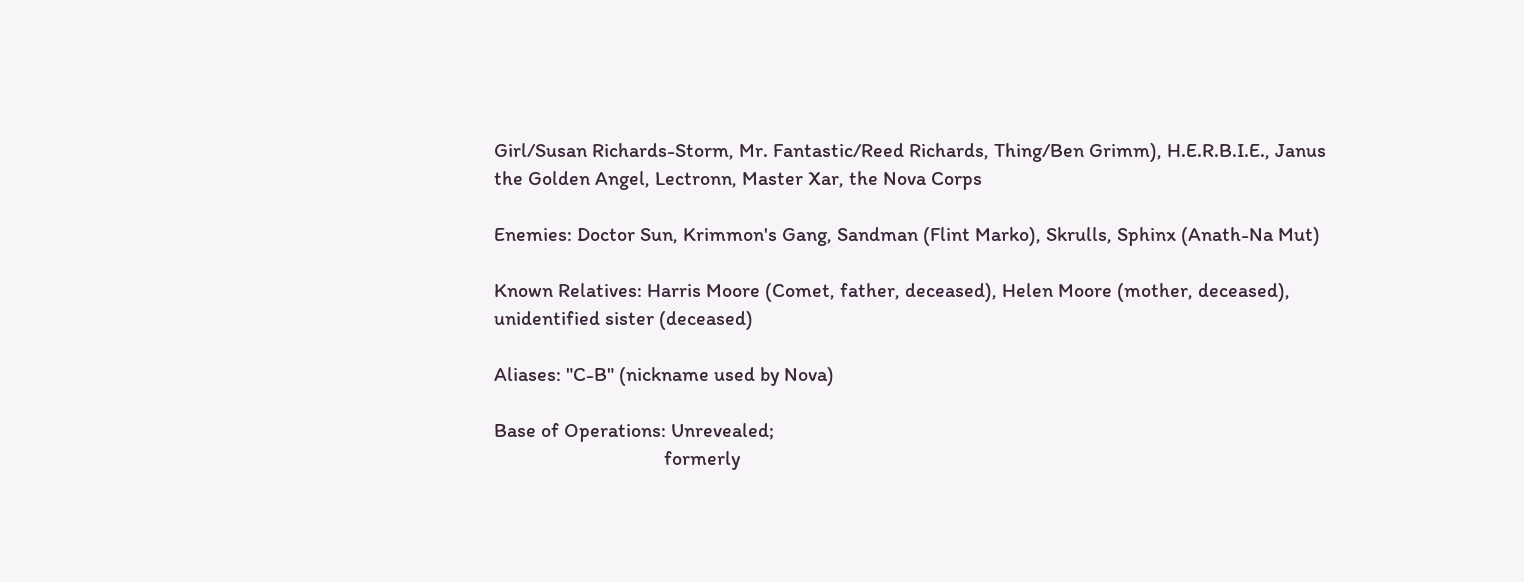Girl/Susan Richards-Storm, Mr. Fantastic/Reed Richards, Thing/Ben Grimm), H.E.R.B.I.E., Janus the Golden Angel, Lectronn, Master Xar, the Nova Corps

Enemies: Doctor Sun, Krimmon's Gang, Sandman (Flint Marko), Skrulls, Sphinx (Anath-Na Mut)

Known Relatives: Harris Moore (Comet, father, deceased), Helen Moore (mother, deceased), unidentified sister (deceased)

Aliases: "C-B" (nickname used by Nova)

Base of Operations: Unrevealed;
                                  formerly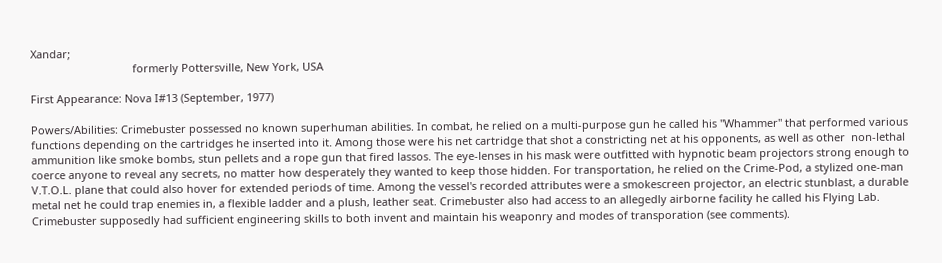Xandar;
                                  formerly Pottersville, New York, USA

First Appearance: Nova I#13 (September, 1977)

Powers/Abilities: Crimebuster possessed no known superhuman abilities. In combat, he relied on a multi-purpose gun he called his "Whammer" that performed various functions depending on the cartridges he inserted into it. Among those were his net cartridge that shot a constricting net at his opponents, as well as other  non-lethal ammunition like smoke bombs, stun pellets and a rope gun that fired lassos. The eye-lenses in his mask were outfitted with hypnotic beam projectors strong enough to coerce anyone to reveal any secrets, no matter how desperately they wanted to keep those hidden. For transportation, he relied on the Crime-Pod, a stylized one-man V.T.O.L. plane that could also hover for extended periods of time. Among the vessel's recorded attributes were a smokescreen projector, an electric stunblast, a durable metal net he could trap enemies in, a flexible ladder and a plush, leather seat. Crimebuster also had access to an allegedly airborne facility he called his Flying Lab. Crimebuster supposedly had sufficient engineering skills to both invent and maintain his weaponry and modes of transporation (see comments).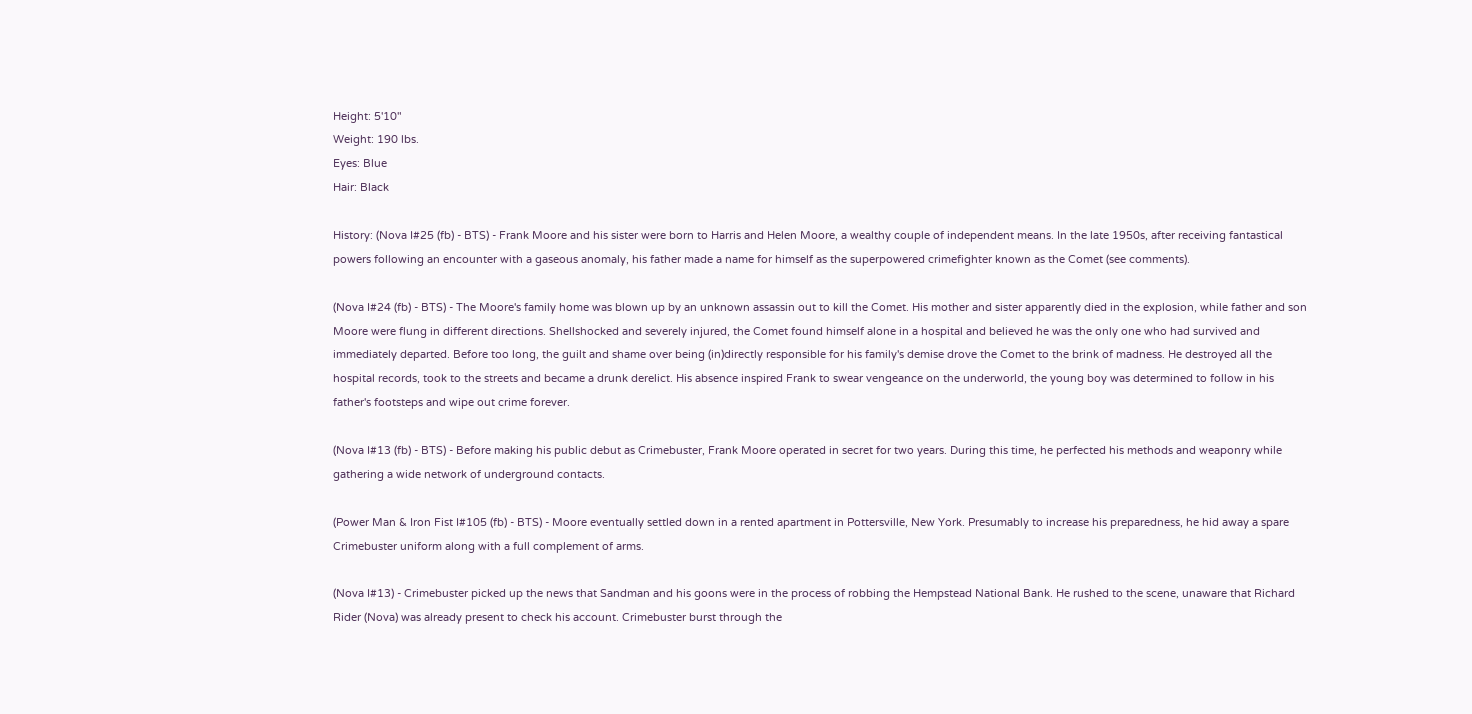Height: 5'10"
Weight: 190 lbs.
Eyes: Blue
Hair: Black

History: (Nova I#25 (fb) - BTS) - Frank Moore and his sister were born to Harris and Helen Moore, a wealthy couple of independent means. In the late 1950s, after receiving fantastical powers following an encounter with a gaseous anomaly, his father made a name for himself as the superpowered crimefighter known as the Comet (see comments).

(Nova I#24 (fb) - BTS) - The Moore's family home was blown up by an unknown assassin out to kill the Comet. His mother and sister apparently died in the explosion, while father and son Moore were flung in different directions. Shellshocked and severely injured, the Comet found himself alone in a hospital and believed he was the only one who had survived and immediately departed. Before too long, the guilt and shame over being (in)directly responsible for his family's demise drove the Comet to the brink of madness. He destroyed all the hospital records, took to the streets and became a drunk derelict. His absence inspired Frank to swear vengeance on the underworld, the young boy was determined to follow in his father's footsteps and wipe out crime forever.

(Nova I#13 (fb) - BTS) - Before making his public debut as Crimebuster, Frank Moore operated in secret for two years. During this time, he perfected his methods and weaponry while gathering a wide network of underground contacts.

(Power Man & Iron Fist I#105 (fb) - BTS) - Moore eventually settled down in a rented apartment in Pottersville, New York. Presumably to increase his preparedness, he hid away a spare Crimebuster uniform along with a full complement of arms.

(Nova I#13) - Crimebuster picked up the news that Sandman and his goons were in the process of robbing the Hempstead National Bank. He rushed to the scene, unaware that Richard Rider (Nova) was already present to check his account. Crimebuster burst through the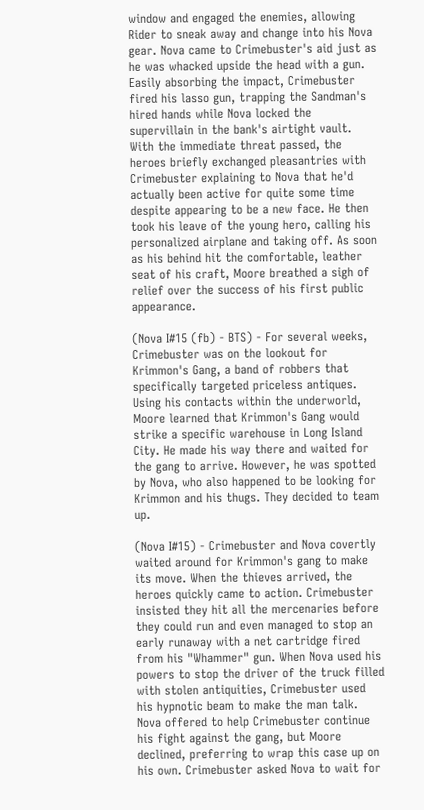window and engaged the enemies, allowing Rider to sneak away and change into his Nova gear. Nova came to Crimebuster's aid just as he was whacked upside the head with a gun. Easily absorbing the impact, Crimebuster fired his lasso gun, trapping the Sandman's hired hands while Nova locked the supervillain in the bank's airtight vault. With the immediate threat passed, the heroes briefly exchanged pleasantries with Crimebuster explaining to Nova that he'd actually been active for quite some time despite appearing to be a new face. He then took his leave of the young hero, calling his personalized airplane and taking off. As soon as his behind hit the comfortable, leather seat of his craft, Moore breathed a sigh of relief over the success of his first public appearance.

(Nova I#15 (fb) - BTS) - For several weeks, Crimebuster was on the lookout for Krimmon's Gang, a band of robbers that specifically targeted priceless antiques. Using his contacts within the underworld, Moore learned that Krimmon's Gang would strike a specific warehouse in Long Island City. He made his way there and waited for the gang to arrive. However, he was spotted by Nova, who also happened to be looking for Krimmon and his thugs. They decided to team up.

(Nova I#15) - Crimebuster and Nova covertly waited around for Krimmon's gang to make its move. When the thieves arrived, the heroes quickly came to action. Crimebuster insisted they hit all the mercenaries before they could run and even managed to stop an early runaway with a net cartridge fired from his "Whammer" gun. When Nova used his powers to stop the driver of the truck filled with stolen antiquities, Crimebuster used his hypnotic beam to make the man talk. Nova offered to help Crimebuster continue his fight against the gang, but Moore declined, preferring to wrap this case up on his own. Crimebuster asked Nova to wait for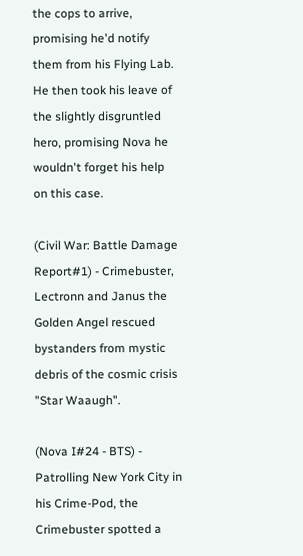the cops to arrive, promising he'd notify them from his Flying Lab. He then took his leave of the slightly disgruntled hero, promising Nova he wouldn't forget his help on this case.

(Civil War: Battle Damage Report#1) - Crimebuster, Lectronn and Janus the Golden Angel rescued bystanders from mystic debris of the cosmic crisis "Star Waaugh".

(Nova I#24 - BTS) - Patrolling New York City in his Crime-Pod, the Crimebuster spotted a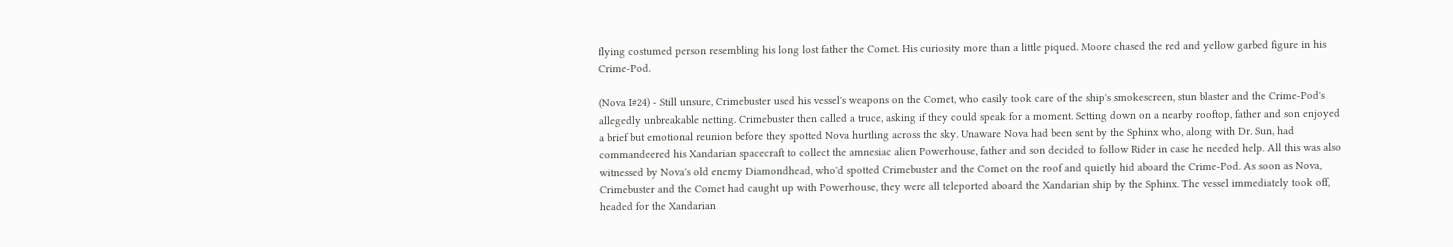flying costumed person resembling his long lost father the Comet. His curiosity more than a little piqued. Moore chased the red and yellow garbed figure in his Crime-Pod.

(Nova I#24) - Still unsure, Crimebuster used his vessel's weapons on the Comet, who easily took care of the ship's smokescreen, stun blaster and the Crime-Pod's allegedly unbreakable netting. Crimebuster then called a truce, asking if they could speak for a moment. Setting down on a nearby rooftop, father and son enjoyed a brief but emotional reunion before they spotted Nova hurtling across the sky. Unaware Nova had been sent by the Sphinx who, along with Dr. Sun, had commandeered his Xandarian spacecraft to collect the amnesiac alien Powerhouse, father and son decided to follow Rider in case he needed help. All this was also witnessed by Nova's old enemy Diamondhead, who'd spotted Crimebuster and the Comet on the roof and quietly hid aboard the Crime-Pod. As soon as Nova, Crimebuster and the Comet had caught up with Powerhouse, they were all teleported aboard the Xandarian ship by the Sphinx. The vessel immediately took off, headed for the Xandarian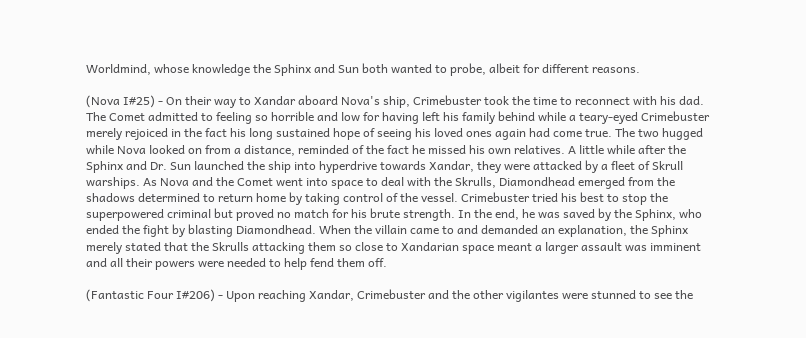Worldmind, whose knowledge the Sphinx and Sun both wanted to probe, albeit for different reasons.

(Nova I#25) - On their way to Xandar aboard Nova's ship, Crimebuster took the time to reconnect with his dad. The Comet admitted to feeling so horrible and low for having left his family behind while a teary-eyed Crimebuster merely rejoiced in the fact his long sustained hope of seeing his loved ones again had come true. The two hugged while Nova looked on from a distance, reminded of the fact he missed his own relatives. A little while after the Sphinx and Dr. Sun launched the ship into hyperdrive towards Xandar, they were attacked by a fleet of Skrull warships. As Nova and the Comet went into space to deal with the Skrulls, Diamondhead emerged from the shadows determined to return home by taking control of the vessel. Crimebuster tried his best to stop the superpowered criminal but proved no match for his brute strength. In the end, he was saved by the Sphinx, who ended the fight by blasting Diamondhead. When the villain came to and demanded an explanation, the Sphinx merely stated that the Skrulls attacking them so close to Xandarian space meant a larger assault was imminent and all their powers were needed to help fend them off.

(Fantastic Four I#206) - Upon reaching Xandar, Crimebuster and the other vigilantes were stunned to see the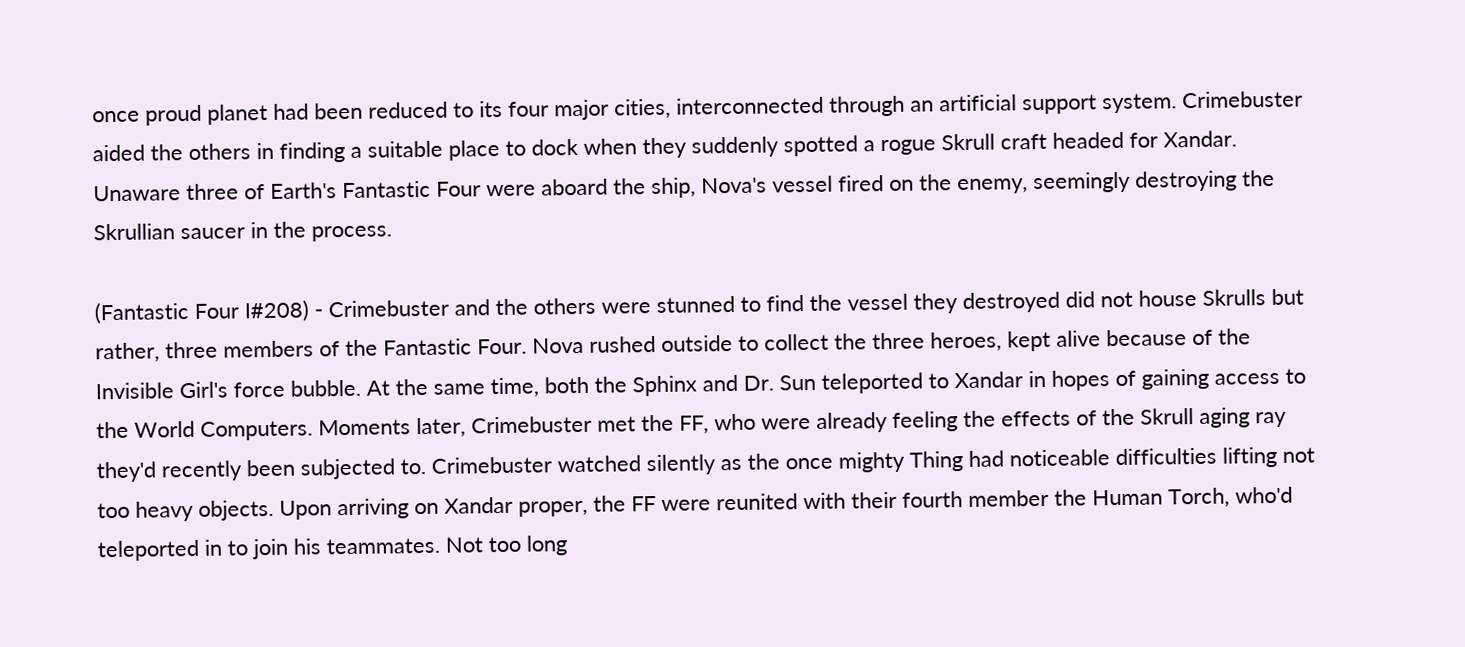once proud planet had been reduced to its four major cities, interconnected through an artificial support system. Crimebuster aided the others in finding a suitable place to dock when they suddenly spotted a rogue Skrull craft headed for Xandar. Unaware three of Earth's Fantastic Four were aboard the ship, Nova's vessel fired on the enemy, seemingly destroying the Skrullian saucer in the process.

(Fantastic Four I#208) - Crimebuster and the others were stunned to find the vessel they destroyed did not house Skrulls but rather, three members of the Fantastic Four. Nova rushed outside to collect the three heroes, kept alive because of the Invisible Girl's force bubble. At the same time, both the Sphinx and Dr. Sun teleported to Xandar in hopes of gaining access to the World Computers. Moments later, Crimebuster met the FF, who were already feeling the effects of the Skrull aging ray they'd recently been subjected to. Crimebuster watched silently as the once mighty Thing had noticeable difficulties lifting not too heavy objects. Upon arriving on Xandar proper, the FF were reunited with their fourth member the Human Torch, who'd teleported in to join his teammates. Not too long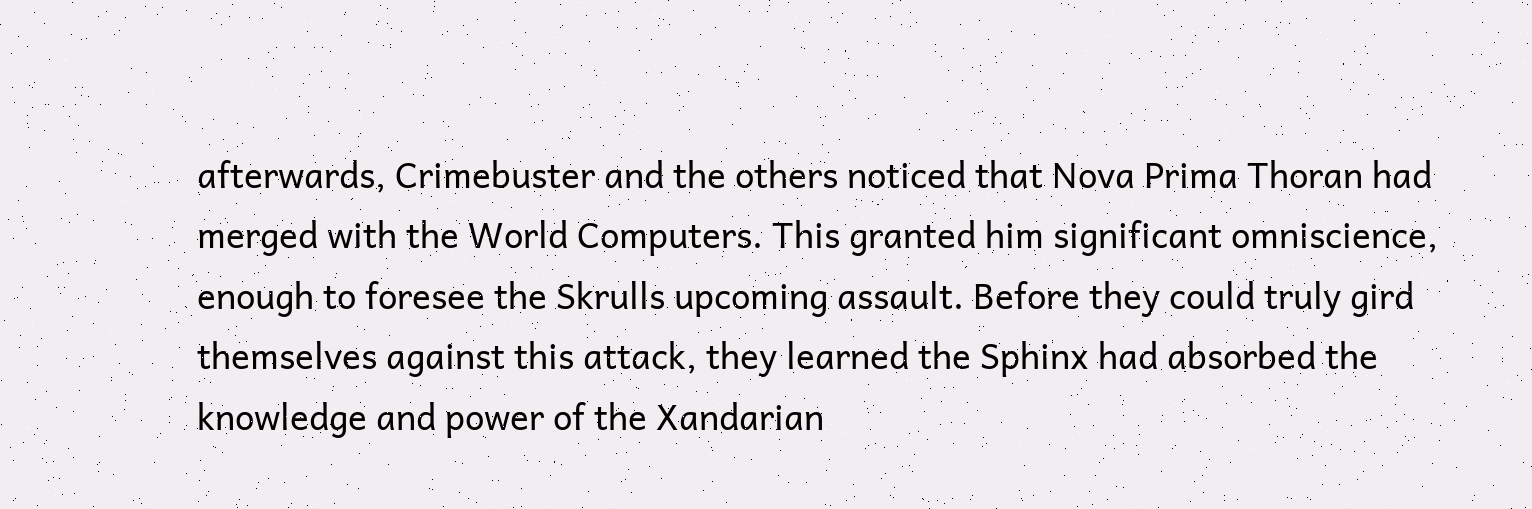afterwards, Crimebuster and the others noticed that Nova Prima Thoran had merged with the World Computers. This granted him significant omniscience, enough to foresee the Skrulls upcoming assault. Before they could truly gird themselves against this attack, they learned the Sphinx had absorbed the knowledge and power of the Xandarian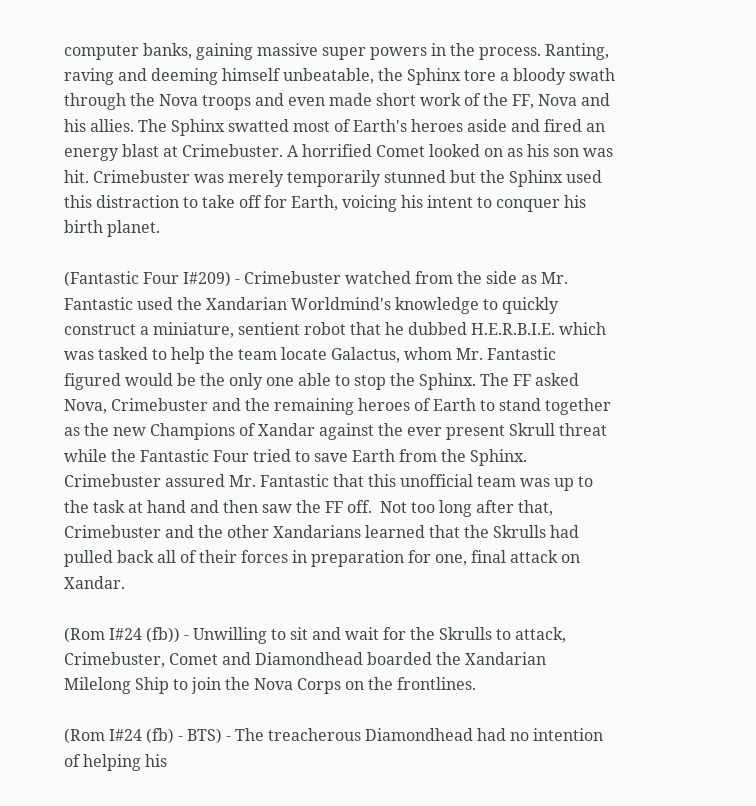computer banks, gaining massive super powers in the process. Ranting, raving and deeming himself unbeatable, the Sphinx tore a bloody swath through the Nova troops and even made short work of the FF, Nova and his allies. The Sphinx swatted most of Earth's heroes aside and fired an energy blast at Crimebuster. A horrified Comet looked on as his son was hit. Crimebuster was merely temporarily stunned but the Sphinx used this distraction to take off for Earth, voicing his intent to conquer his birth planet.

(Fantastic Four I#209) - Crimebuster watched from the side as Mr. Fantastic used the Xandarian Worldmind's knowledge to quickly construct a miniature, sentient robot that he dubbed H.E.R.B.I.E. which was tasked to help the team locate Galactus, whom Mr. Fantastic figured would be the only one able to stop the Sphinx. The FF asked Nova, Crimebuster and the remaining heroes of Earth to stand together as the new Champions of Xandar against the ever present Skrull threat while the Fantastic Four tried to save Earth from the Sphinx. Crimebuster assured Mr. Fantastic that this unofficial team was up to the task at hand and then saw the FF off.  Not too long after that, Crimebuster and the other Xandarians learned that the Skrulls had pulled back all of their forces in preparation for one, final attack on Xandar.

(Rom I#24 (fb)) - Unwilling to sit and wait for the Skrulls to attack, Crimebuster, Comet and Diamondhead boarded the Xandarian Milelong Ship to join the Nova Corps on the frontlines.

(Rom I#24 (fb) - BTS) - The treacherous Diamondhead had no intention of helping his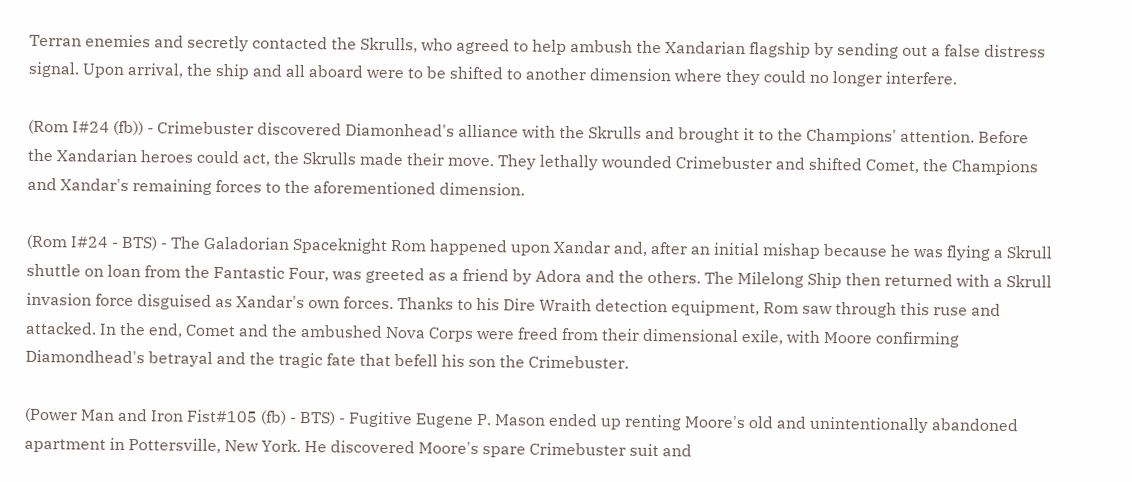Terran enemies and secretly contacted the Skrulls, who agreed to help ambush the Xandarian flagship by sending out a false distress signal. Upon arrival, the ship and all aboard were to be shifted to another dimension where they could no longer interfere.

(Rom I#24 (fb)) - Crimebuster discovered Diamonhead's alliance with the Skrulls and brought it to the Champions' attention. Before the Xandarian heroes could act, the Skrulls made their move. They lethally wounded Crimebuster and shifted Comet, the Champions and Xandar's remaining forces to the aforementioned dimension.

(Rom I#24 - BTS) - The Galadorian Spaceknight Rom happened upon Xandar and, after an initial mishap because he was flying a Skrull shuttle on loan from the Fantastic Four, was greeted as a friend by Adora and the others. The Milelong Ship then returned with a Skrull invasion force disguised as Xandar's own forces. Thanks to his Dire Wraith detection equipment, Rom saw through this ruse and attacked. In the end, Comet and the ambushed Nova Corps were freed from their dimensional exile, with Moore confirming Diamondhead's betrayal and the tragic fate that befell his son the Crimebuster.

(Power Man and Iron Fist#105 (fb) - BTS) - Fugitive Eugene P. Mason ended up renting Moore's old and unintentionally abandoned apartment in Pottersville, New York. He discovered Moore's spare Crimebuster suit and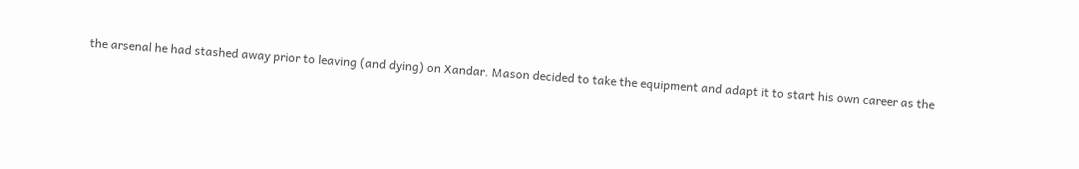the arsenal he had stashed away prior to leaving (and dying) on Xandar. Mason decided to take the equipment and adapt it to start his own career as the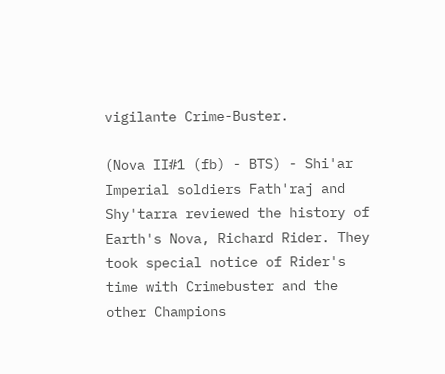vigilante Crime-Buster.

(Nova II#1 (fb) - BTS) - Shi'ar Imperial soldiers Fath'raj and Shy'tarra reviewed the history of Earth's Nova, Richard Rider. They took special notice of Rider's time with Crimebuster and the other Champions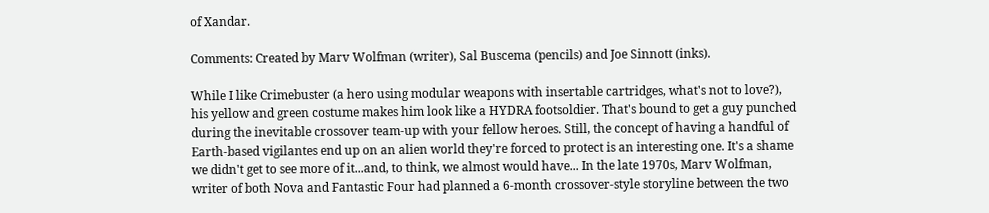of Xandar.

Comments: Created by Marv Wolfman (writer), Sal Buscema (pencils) and Joe Sinnott (inks).

While I like Crimebuster (a hero using modular weapons with insertable cartridges, what's not to love?), his yellow and green costume makes him look like a HYDRA footsoldier. That's bound to get a guy punched during the inevitable crossover team-up with your fellow heroes. Still, the concept of having a handful of Earth-based vigilantes end up on an alien world they're forced to protect is an interesting one. It's a shame we didn't get to see more of it...and, to think, we almost would have... In the late 1970s, Marv Wolfman, writer of both Nova and Fantastic Four had planned a 6-month crossover-style storyline between the two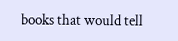books that would tell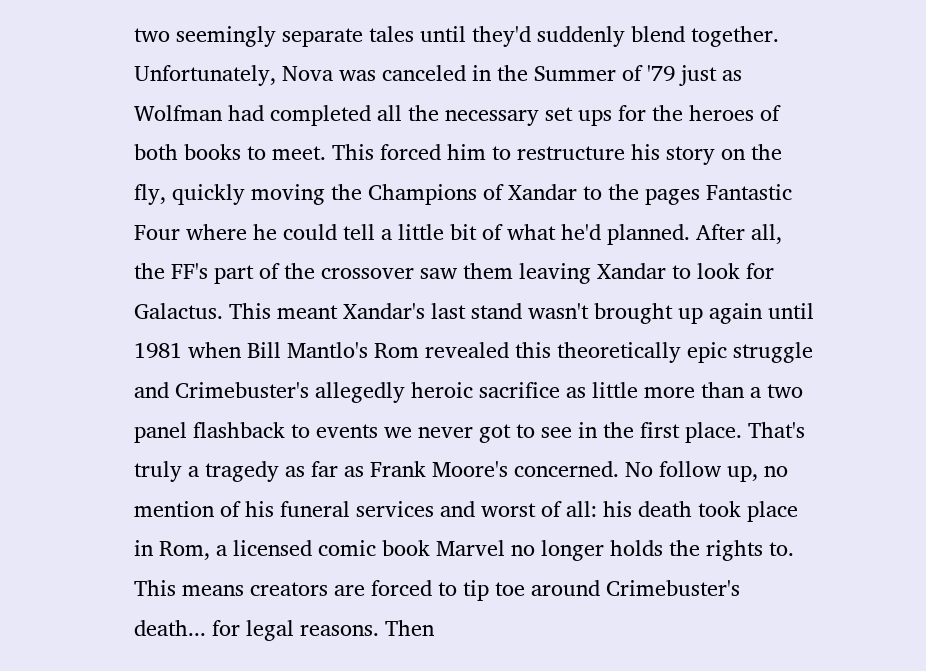two seemingly separate tales until they'd suddenly blend together. Unfortunately, Nova was canceled in the Summer of '79 just as Wolfman had completed all the necessary set ups for the heroes of both books to meet. This forced him to restructure his story on the fly, quickly moving the Champions of Xandar to the pages Fantastic Four where he could tell a little bit of what he'd planned. After all, the FF's part of the crossover saw them leaving Xandar to look for Galactus. This meant Xandar's last stand wasn't brought up again until 1981 when Bill Mantlo's Rom revealed this theoretically epic struggle and Crimebuster's allegedly heroic sacrifice as little more than a two panel flashback to events we never got to see in the first place. That's truly a tragedy as far as Frank Moore's concerned. No follow up, no mention of his funeral services and worst of all: his death took place in Rom, a licensed comic book Marvel no longer holds the rights to. This means creators are forced to tip toe around Crimebuster's death... for legal reasons. Then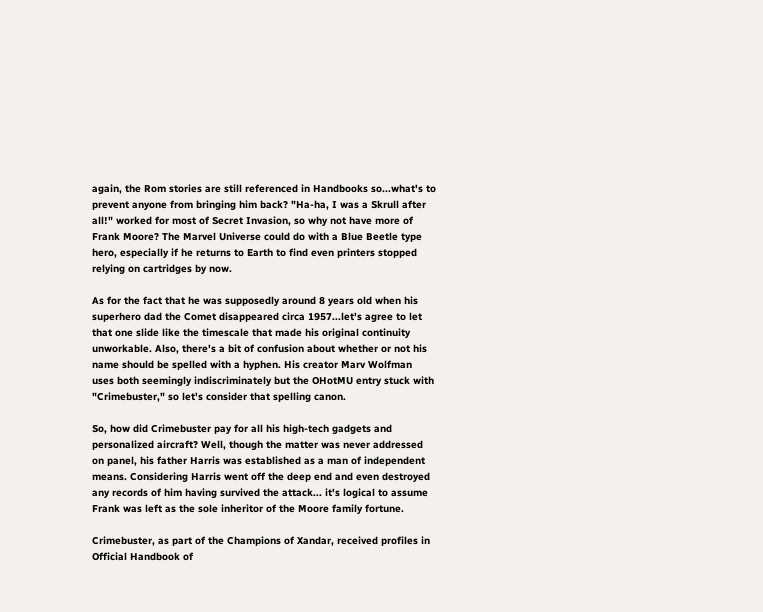again, the Rom stories are still referenced in Handbooks so...what's to prevent anyone from bringing him back? "Ha-ha, I was a Skrull after all!" worked for most of Secret Invasion, so why not have more of Frank Moore? The Marvel Universe could do with a Blue Beetle type hero, especially if he returns to Earth to find even printers stopped relying on cartridges by now.

As for the fact that he was supposedly around 8 years old when his superhero dad the Comet disappeared circa 1957...let's agree to let that one slide like the timescale that made his original continuity unworkable. Also, there's a bit of confusion about whether or not his name should be spelled with a hyphen. His creator Marv Wolfman uses both seemingly indiscriminately but the OHotMU entry stuck with "Crimebuster," so let's consider that spelling canon.

So, how did Crimebuster pay for all his high-tech gadgets and personalized aircraft? Well, though the matter was never addressed on panel, his father Harris was established as a man of independent means. Considering Harris went off the deep end and even destroyed any records of him having survived the attack... it's logical to assume Frank was left as the sole inheritor of the Moore family fortune.

Crimebuster, as part of the Champions of Xandar, received profiles in Official Handbook of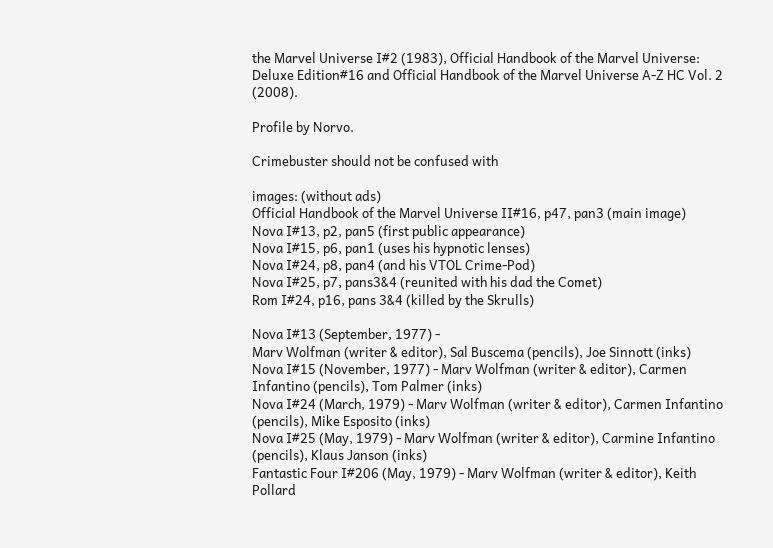the Marvel Universe I#2 (1983), Official Handbook of the Marvel Universe: Deluxe Edition#16 and Official Handbook of the Marvel Universe A-Z HC Vol. 2 (2008).

Profile by Norvo.

Crimebuster should not be confused with

images: (without ads)
Official Handbook of the Marvel Universe II#16, p47, pan3 (main image)
Nova I#13, p2, pan5 (first public appearance)
Nova I#15, p6, pan1 (uses his hypnotic lenses)
Nova I#24, p8, pan4 (and his VTOL Crime-Pod)
Nova I#25, p7, pans3&4 (reunited with his dad the Comet)
Rom I#24, p16, pans 3&4 (killed by the Skrulls)

Nova I#13 (September, 1977) -
Marv Wolfman (writer & editor), Sal Buscema (pencils), Joe Sinnott (inks)
Nova I#15 (November, 1977) - Marv Wolfman (writer & editor), Carmen Infantino (pencils), Tom Palmer (inks)
Nova I#24 (March, 1979) - Marv Wolfman (writer & editor), Carmen Infantino (pencils), Mike Esposito (inks)
Nova I#25 (May, 1979) - Marv Wolfman (writer & editor), Carmine Infantino (pencils), Klaus Janson (inks)
Fantastic Four I#206 (May, 1979) - Marv Wolfman (writer & editor), Keith Pollard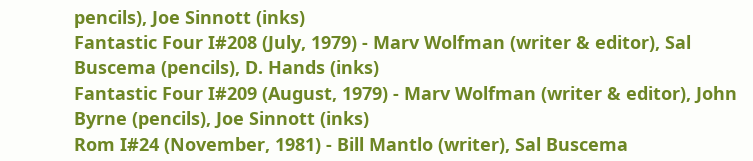pencils), Joe Sinnott (inks)
Fantastic Four I#208 (July, 1979) - Marv Wolfman (writer & editor), Sal Buscema (pencils), D. Hands (inks)
Fantastic Four I#209 (August, 1979) - Marv Wolfman (writer & editor), John Byrne (pencils), Joe Sinnott (inks)
Rom I#24 (November, 1981) - Bill Mantlo (writer), Sal Buscema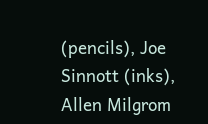(pencils), Joe Sinnott (inks), Allen Milgrom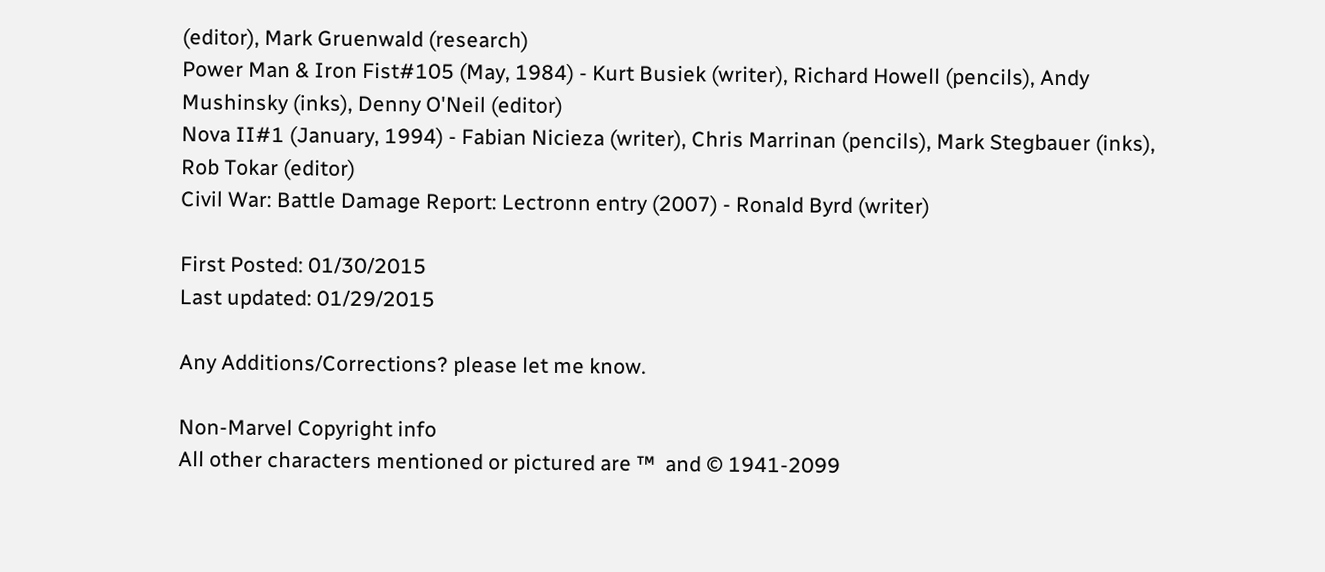(editor), Mark Gruenwald (research)
Power Man & Iron Fist#105 (May, 1984) - Kurt Busiek (writer), Richard Howell (pencils), Andy Mushinsky (inks), Denny O'Neil (editor)
Nova II#1 (January, 1994) - Fabian Nicieza (writer), Chris Marrinan (pencils), Mark Stegbauer (inks), Rob Tokar (editor)
Civil War: Battle Damage Report: Lectronn entry (2007) - Ronald Byrd (writer)

First Posted: 01/30/2015
Last updated: 01/29/2015

Any Additions/Corrections? please let me know.

Non-Marvel Copyright info
All other characters mentioned or pictured are ™  and © 1941-2099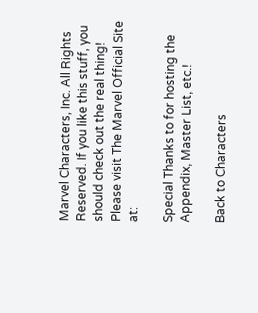Marvel Characters, Inc. All Rights Reserved. If you like this stuff, you should check out the real thing!
Please visit The Marvel Official Site at:

Special Thanks to for hosting the Appendix, Master List, etc.!

Back to Characters